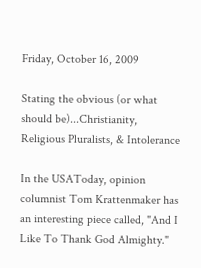Friday, October 16, 2009

Stating the obvious (or what should be)...Christianity, Religious Pluralists, & Intolerance

In the USAToday, opinion columnist Tom Krattenmaker has an interesting piece called, "And I Like To Thank God Almighty."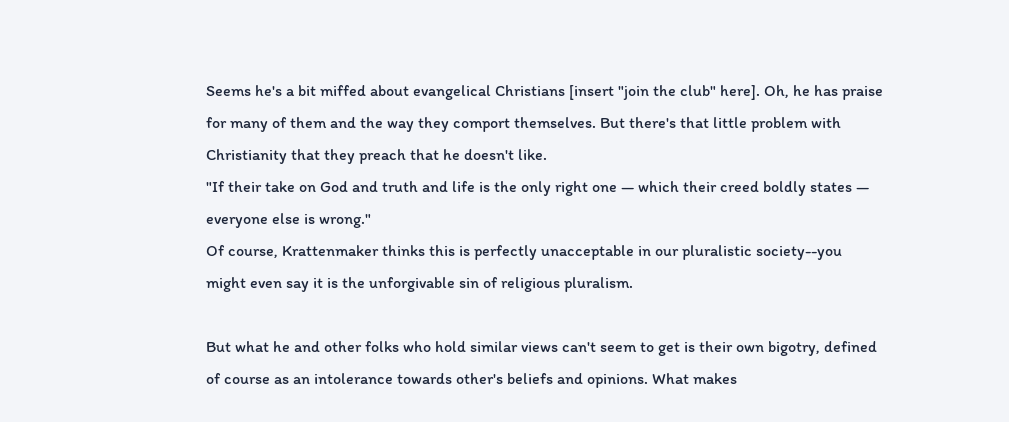Seems he's a bit miffed about evangelical Christians [insert "join the club" here]. Oh, he has praise for many of them and the way they comport themselves. But there's that little problem with Christianity that they preach that he doesn't like.
"If their take on God and truth and life is the only right one — which their creed boldly states — everyone else is wrong."
Of course, Krattenmaker thinks this is perfectly unacceptable in our pluralistic society--you might even say it is the unforgivable sin of religious pluralism.

But what he and other folks who hold similar views can't seem to get is their own bigotry, defined of course as an intolerance towards other's beliefs and opinions. What makes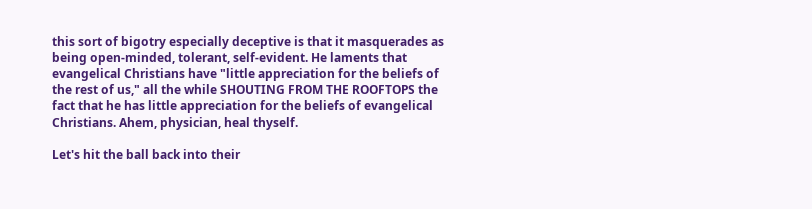this sort of bigotry especially deceptive is that it masquerades as being open-minded, tolerant, self-evident. He laments that evangelical Christians have "little appreciation for the beliefs of the rest of us," all the while SHOUTING FROM THE ROOFTOPS the fact that he has little appreciation for the beliefs of evangelical Christians. Ahem, physician, heal thyself.

Let's hit the ball back into their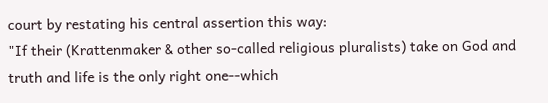court by restating his central assertion this way:
"If their (Krattenmaker & other so-called religious pluralists) take on God and truth and life is the only right one--which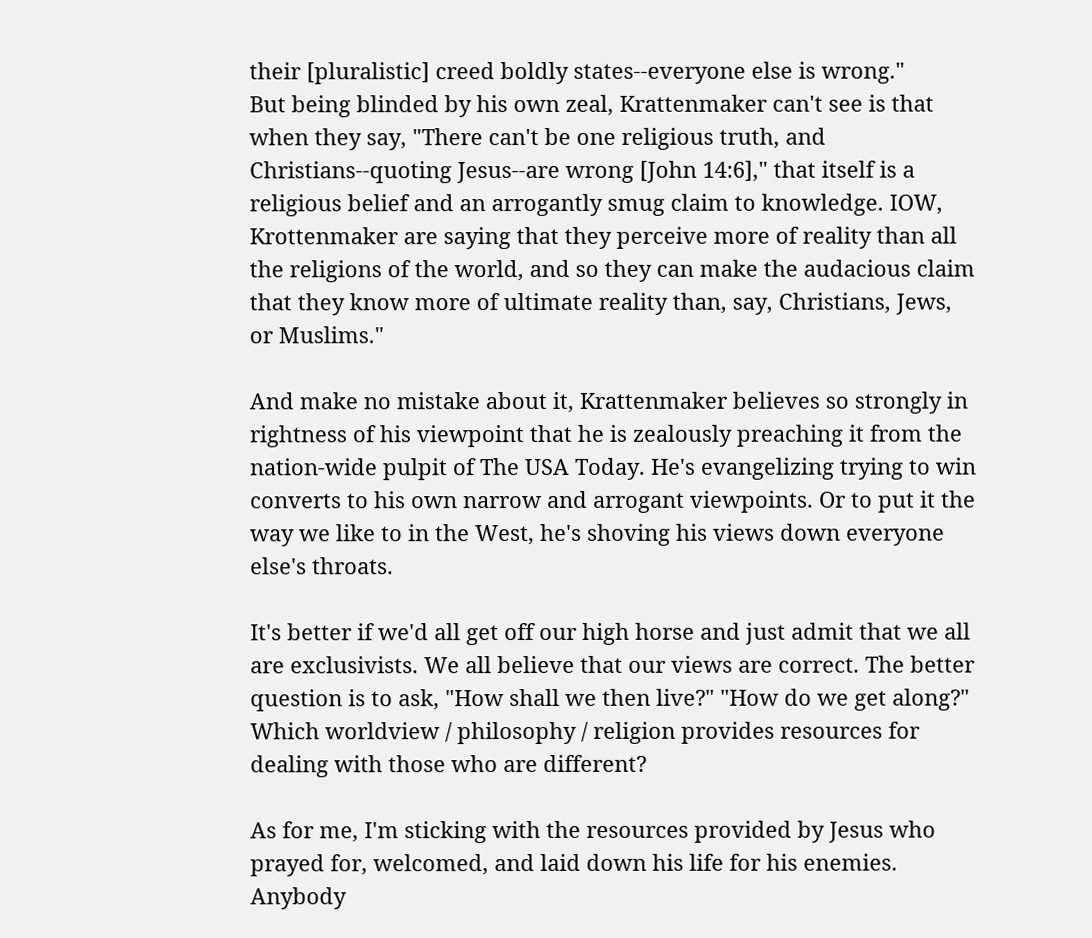their [pluralistic] creed boldly states--everyone else is wrong."
But being blinded by his own zeal, Krattenmaker can't see is that when they say, "There can't be one religious truth, and Christians--quoting Jesus--are wrong [John 14:6]," that itself is a religious belief and an arrogantly smug claim to knowledge. IOW, Krottenmaker are saying that they perceive more of reality than all the religions of the world, and so they can make the audacious claim that they know more of ultimate reality than, say, Christians, Jews, or Muslims."

And make no mistake about it, Krattenmaker believes so strongly in rightness of his viewpoint that he is zealously preaching it from the nation-wide pulpit of The USA Today. He's evangelizing trying to win converts to his own narrow and arrogant viewpoints. Or to put it the way we like to in the West, he's shoving his views down everyone else's throats.

It's better if we'd all get off our high horse and just admit that we all are exclusivists. We all believe that our views are correct. The better question is to ask, "How shall we then live?" "How do we get along?" Which worldview / philosophy / religion provides resources for dealing with those who are different?

As for me, I'm sticking with the resources provided by Jesus who prayed for, welcomed, and laid down his life for his enemies. Anybody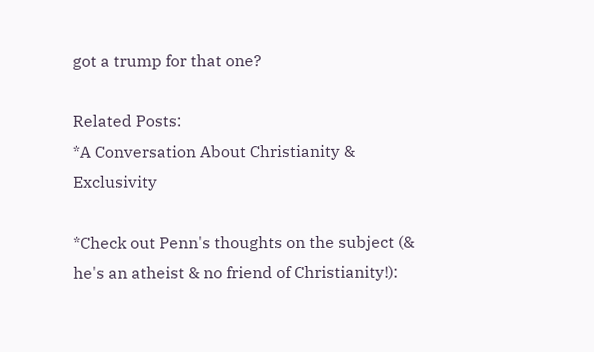got a trump for that one?

Related Posts:
*A Conversation About Christianity & Exclusivity

*Check out Penn's thoughts on the subject (& he's an atheist & no friend of Christianity!):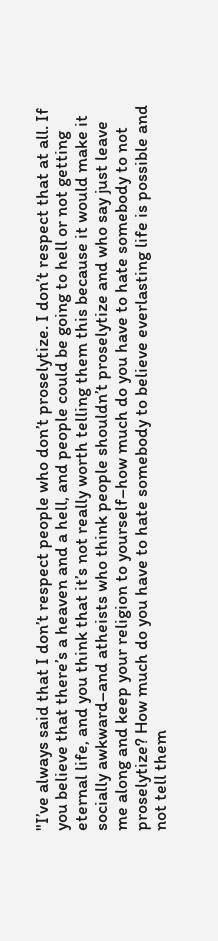"I’ve always said that I don’t respect people who don’t proselytize. I don’t respect that at all. If you believe that there’s a heaven and a hell, and people could be going to hell or not getting eternal life, and you think that it’s not really worth telling them this because it would make it socially awkward–and atheists who think people shouldn’t proselytize and who say just leave me along and keep your religion to yourself–how much do you have to hate somebody to not proselytize? How much do you have to hate somebody to believe everlasting life is possible and not tell them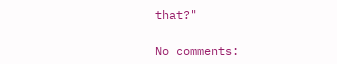that?"

No comments: